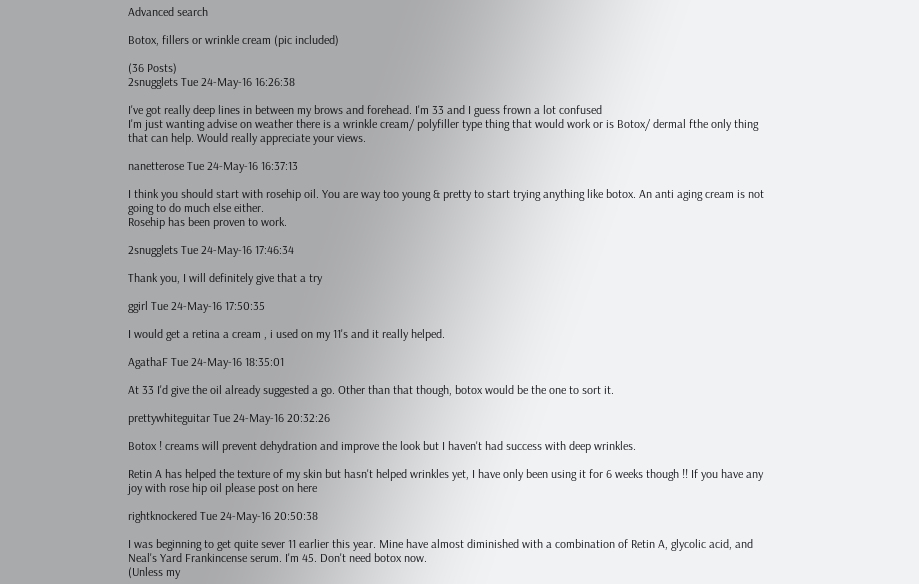Advanced search

Botox, fillers or wrinkle cream (pic included)

(36 Posts)
2snugglets Tue 24-May-16 16:26:38

I've got really deep lines in between my brows and forehead. I'm 33 and I guess frown a lot confused
I'm just wanting advise on weather there is a wrinkle cream/ polyfiller type thing that would work or is Botox/ dermal fthe only thing that can help. Would really appreciate your views.

nanetterose Tue 24-May-16 16:37:13

I think you should start with rosehip oil. You are way too young & pretty to start trying anything like botox. An anti aging cream is not going to do much else either.
Rosehip has been proven to work.

2snugglets Tue 24-May-16 17:46:34

Thank you, I will definitely give that a try

ggirl Tue 24-May-16 17:50:35

I would get a retina a cream , i used on my 11's and it really helped.

AgathaF Tue 24-May-16 18:35:01

At 33 I'd give the oil already suggested a go. Other than that though, botox would be the one to sort it.

prettywhiteguitar Tue 24-May-16 20:32:26

Botox ! creams will prevent dehydration and improve the look but I haven't had success with deep wrinkles.

Retin A has helped the texture of my skin but hasn't helped wrinkles yet, I have only been using it for 6 weeks though !! If you have any joy with rose hip oil please post on here

rightknockered Tue 24-May-16 20:50:38

I was beginning to get quite sever 11 earlier this year. Mine have almost diminished with a combination of Retin A, glycolic acid, and Neal's Yard Frankincense serum. I'm 45. Don't need botox now.
(Unless my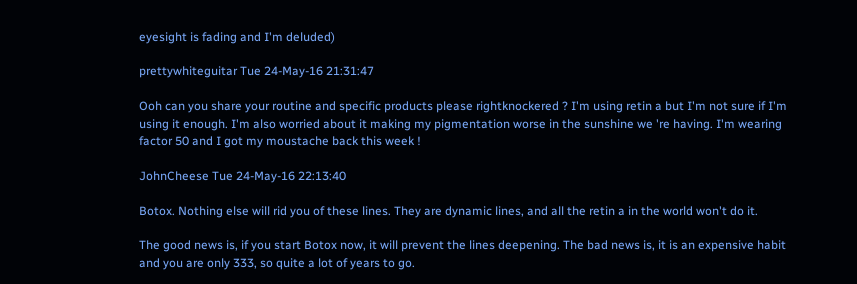eyesight is fading and I'm deluded)

prettywhiteguitar Tue 24-May-16 21:31:47

Ooh can you share your routine and specific products please rightknockered ? I'm using retin a but I'm not sure if I'm using it enough. I'm also worried about it making my pigmentation worse in the sunshine we 're having. I'm wearing factor 50 and I got my moustache back this week !

JohnCheese Tue 24-May-16 22:13:40

Botox. Nothing else will rid you of these lines. They are dynamic lines, and all the retin a in the world won't do it.

The good news is, if you start Botox now, it will prevent the lines deepening. The bad news is, it is an expensive habit and you are only 333, so quite a lot of years to go.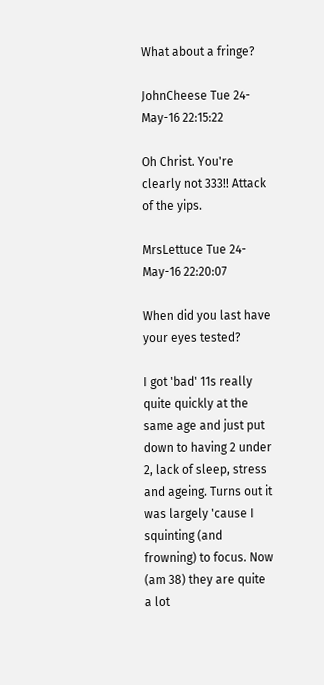What about a fringe?

JohnCheese Tue 24-May-16 22:15:22

Oh Christ. You're clearly not 333!! Attack of the yips.

MrsLettuce Tue 24-May-16 22:20:07

When did you last have your eyes tested?

I got 'bad' 11s really quite quickly at the same age and just put down to having 2 under 2, lack of sleep, stress and ageing. Turns out it was largely 'cause I squinting (and frowning) to focus. Now (am 38) they are quite a lot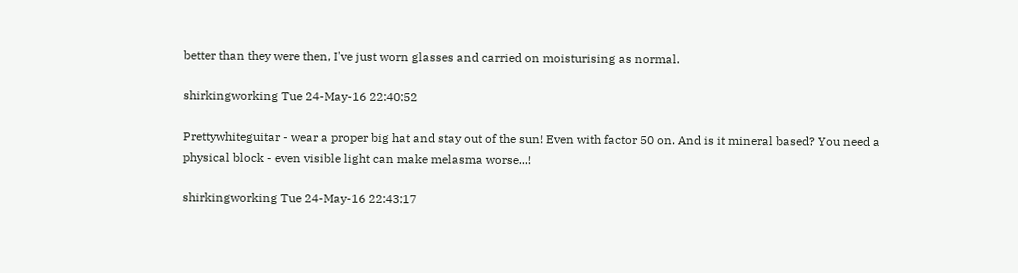better than they were then, I've just worn glasses and carried on moisturising as normal.

shirkingworking Tue 24-May-16 22:40:52

Prettywhiteguitar - wear a proper big hat and stay out of the sun! Even with factor 50 on. And is it mineral based? You need a physical block - even visible light can make melasma worse...!

shirkingworking Tue 24-May-16 22:43:17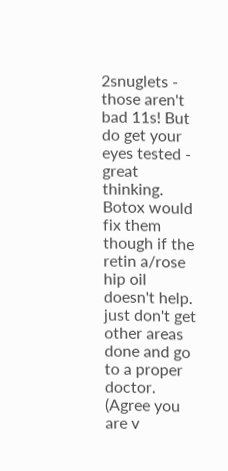2snuglets - those aren't bad 11s! But do get your eyes tested - great thinking. Botox would fix them though if the retin a/rose hip oil doesn't help. just don't get other areas done and go to a proper doctor. (Agree you are v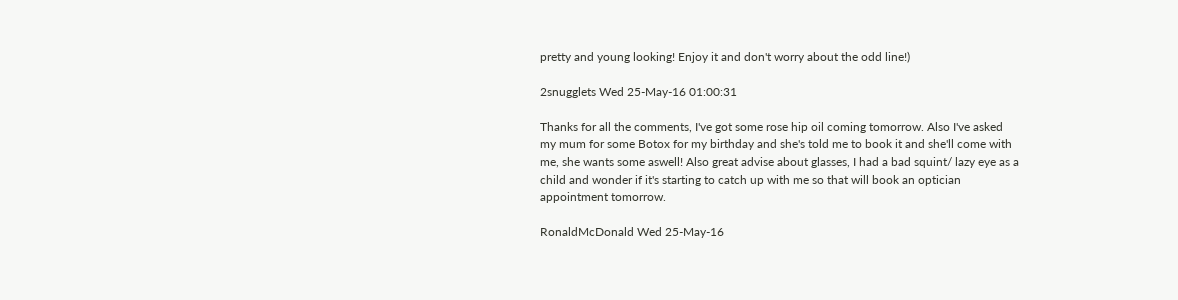pretty and young looking! Enjoy it and don't worry about the odd line!)

2snugglets Wed 25-May-16 01:00:31

Thanks for all the comments, I've got some rose hip oil coming tomorrow. Also I've asked my mum for some Botox for my birthday and she's told me to book it and she'll come with me, she wants some aswell! Also great advise about glasses, I had a bad squint/ lazy eye as a child and wonder if it's starting to catch up with me so that will book an optician appointment tomorrow.

RonaldMcDonald Wed 25-May-16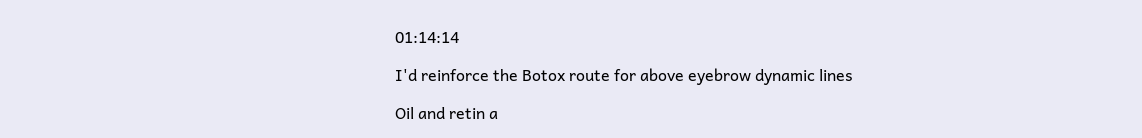01:14:14

I'd reinforce the Botox route for above eyebrow dynamic lines

Oil and retin a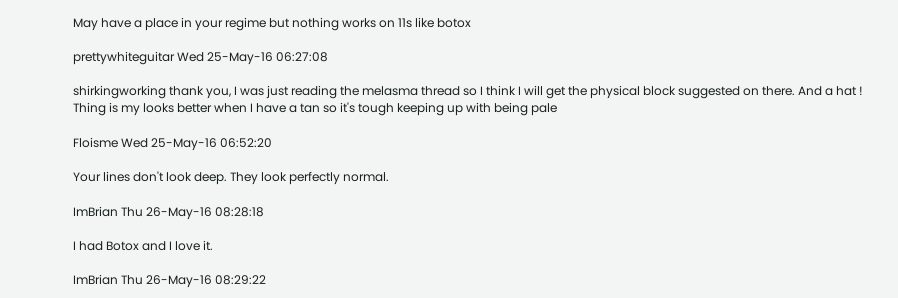May have a place in your regime but nothing works on 11s like botox

prettywhiteguitar Wed 25-May-16 06:27:08

shirkingworking thank you, I was just reading the melasma thread so I think I will get the physical block suggested on there. And a hat ! Thing is my looks better when I have a tan so it's tough keeping up with being pale

Floisme Wed 25-May-16 06:52:20

Your lines don't look deep. They look perfectly normal.

ImBrian Thu 26-May-16 08:28:18

I had Botox and I love it.

ImBrian Thu 26-May-16 08:29:22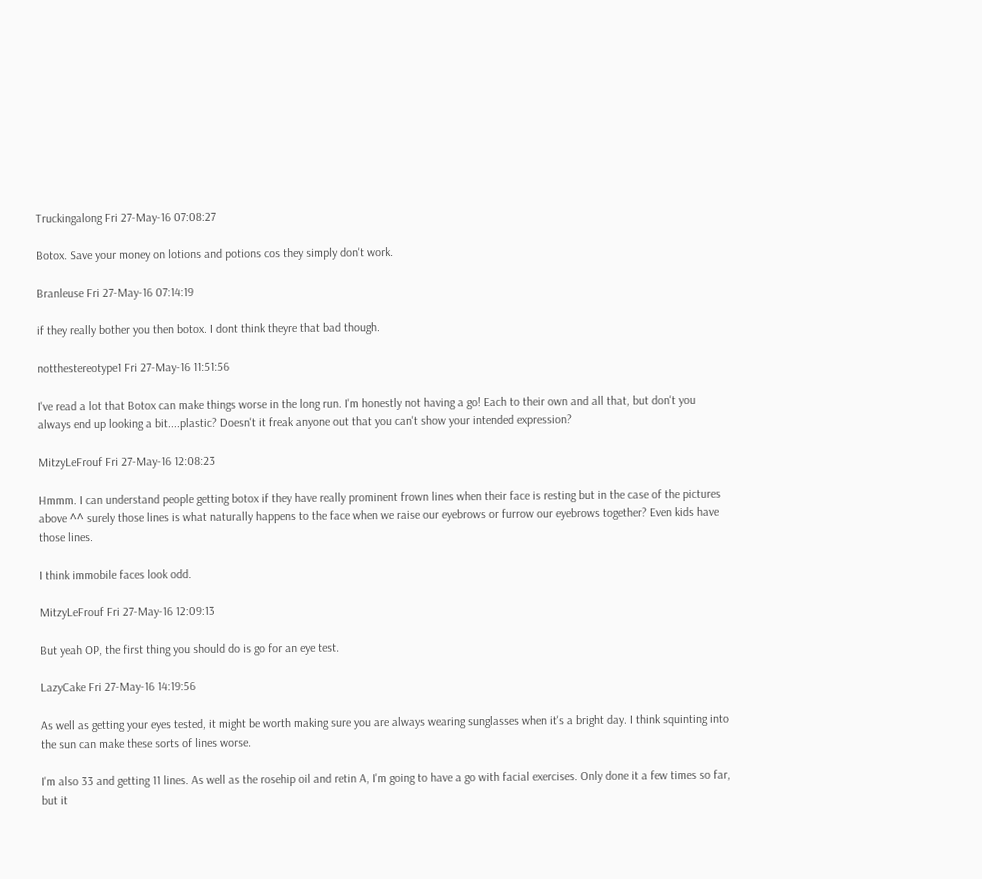Truckingalong Fri 27-May-16 07:08:27

Botox. Save your money on lotions and potions cos they simply don't work.

Branleuse Fri 27-May-16 07:14:19

if they really bother you then botox. I dont think theyre that bad though.

notthestereotype1 Fri 27-May-16 11:51:56

I've read a lot that Botox can make things worse in the long run. I'm honestly not having a go! Each to their own and all that, but don't you always end up looking a bit....plastic? Doesn't it freak anyone out that you can't show your intended expression?

MitzyLeFrouf Fri 27-May-16 12:08:23

Hmmm. I can understand people getting botox if they have really prominent frown lines when their face is resting but in the case of the pictures above ^^ surely those lines is what naturally happens to the face when we raise our eyebrows or furrow our eyebrows together? Even kids have those lines.

I think immobile faces look odd.

MitzyLeFrouf Fri 27-May-16 12:09:13

But yeah OP, the first thing you should do is go for an eye test.

LazyCake Fri 27-May-16 14:19:56

As well as getting your eyes tested, it might be worth making sure you are always wearing sunglasses when it's a bright day. I think squinting into the sun can make these sorts of lines worse.

I'm also 33 and getting 11 lines. As well as the rosehip oil and retin A, I'm going to have a go with facial exercises. Only done it a few times so far, but it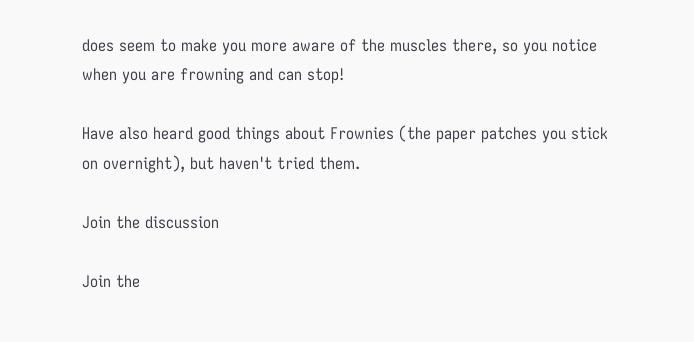does seem to make you more aware of the muscles there, so you notice when you are frowning and can stop!

Have also heard good things about Frownies (the paper patches you stick on overnight), but haven't tried them.

Join the discussion

Join the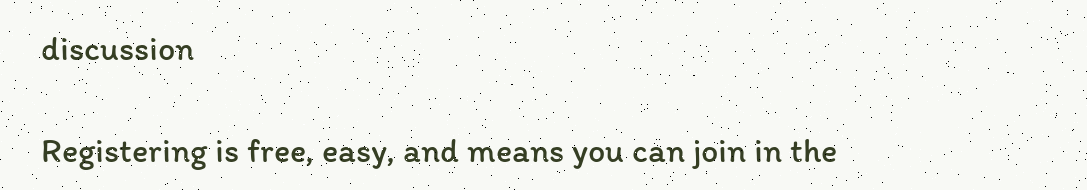discussion

Registering is free, easy, and means you can join in the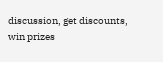discussion, get discounts, win prizes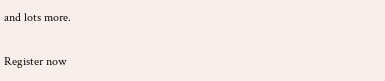and lots more.

Register now